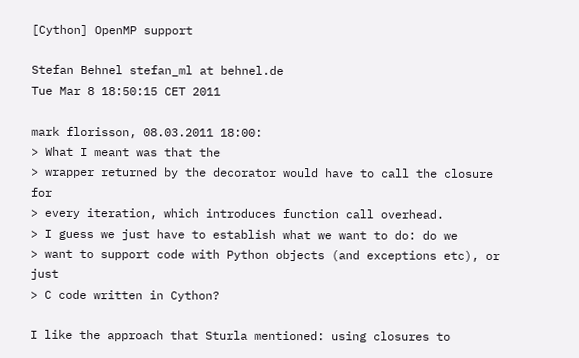[Cython] OpenMP support

Stefan Behnel stefan_ml at behnel.de
Tue Mar 8 18:50:15 CET 2011

mark florisson, 08.03.2011 18:00:
> What I meant was that the
> wrapper returned by the decorator would have to call the closure for
> every iteration, which introduces function call overhead.
> I guess we just have to establish what we want to do: do we
> want to support code with Python objects (and exceptions etc), or just
> C code written in Cython?

I like the approach that Sturla mentioned: using closures to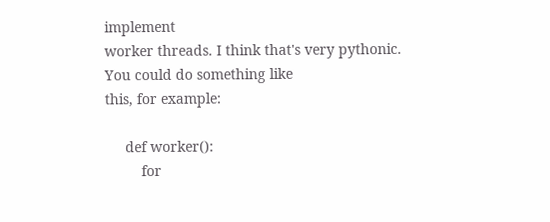implement
worker threads. I think that's very pythonic. You could do something like
this, for example:

     def worker():
         for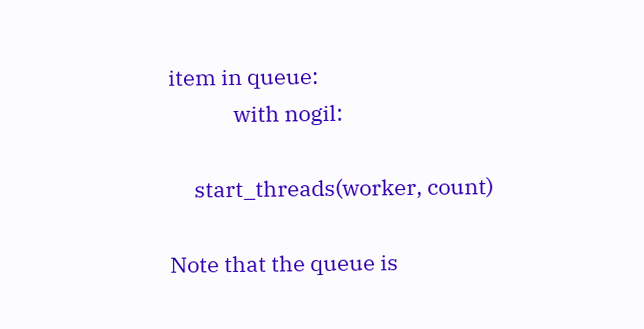item in queue:
             with nogil:

     start_threads(worker, count)

Note that the queue is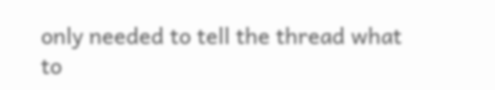only needed to tell the thread what to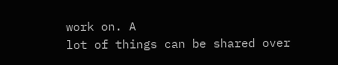work on. A
lot of things can be shared over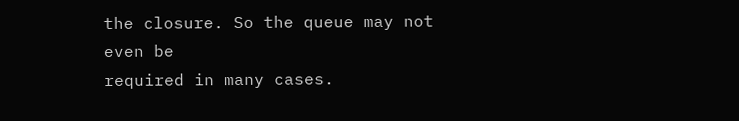the closure. So the queue may not even be
required in many cases.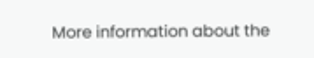More information about the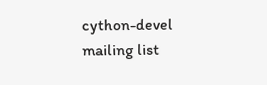cython-devel mailing list